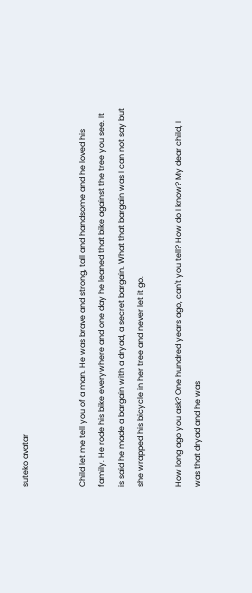suteko avatar


Child let me tell you of a man. He was brave and strong, tall and handsome and he loved his family. He rode his bike everywhere and one day he leaned that bike against the tree you see. It is said he made a bargain with a dryad, a secret bargain. What that bargain was I can not say but she wrapped his bicycle in her tree and never let it go.

How long ago you ask? One hundred years ago, can't you tell? How do I know? My dear child, I was that dryad and he was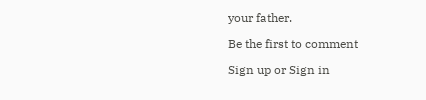your father.

Be the first to comment

Sign up or Sign in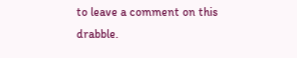to leave a comment on this drabble.